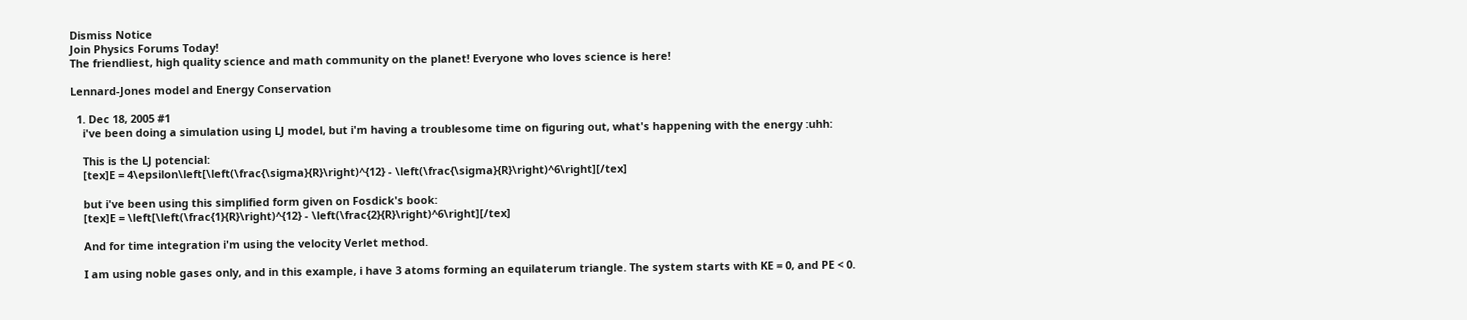Dismiss Notice
Join Physics Forums Today!
The friendliest, high quality science and math community on the planet! Everyone who loves science is here!

Lennard-Jones model and Energy Conservation

  1. Dec 18, 2005 #1
    i've been doing a simulation using LJ model, but i'm having a troublesome time on figuring out, what's happening with the energy :uhh:

    This is the LJ potencial:
    [tex]E = 4\epsilon\left[\left(\frac{\sigma}{R}\right)^{12} - \left(\frac{\sigma}{R}\right)^6\right][/tex]

    but i've been using this simplified form given on Fosdick's book:
    [tex]E = \left[\left(\frac{1}{R}\right)^{12} - \left(\frac{2}{R}\right)^6\right][/tex]

    And for time integration i'm using the velocity Verlet method.

    I am using noble gases only, and in this example, i have 3 atoms forming an equilaterum triangle. The system starts with KE = 0, and PE < 0.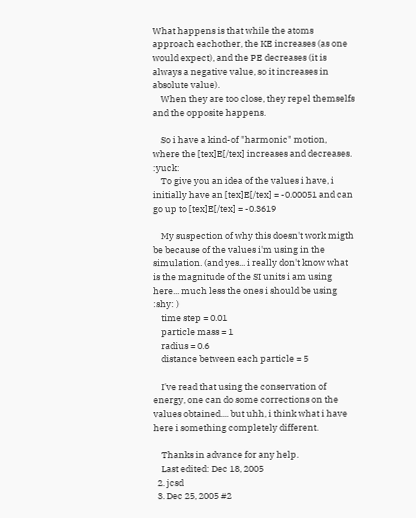What happens is that while the atoms approach eachother, the KE increases (as one would expect), and the PE decreases (it is always a negative value, so it increases in absolute value).
    When they are too close, they repel themselfs and the opposite happens.

    So i have a kind-of "harmonic" motion, where the [tex]E[/tex] increases and decreases. :yuck:
    To give you an idea of the values i have, i initially have an [tex]E[/tex] = -0.00051 and can go up to [tex]E[/tex] = -0.3619

    My suspection of why this doesn't work migth be because of the values i'm using in the simulation. (and yes... i really don't know what is the magnitude of the SI units i am using here... much less the ones i should be using :shy: )
    time step = 0.01
    particle mass = 1
    radius = 0.6
    distance between each particle = 5

    I've read that using the conservation of energy, one can do some corrections on the values obtained.... but uhh, i think what i have here i something completely different.

    Thanks in advance for any help.
    Last edited: Dec 18, 2005
  2. jcsd
  3. Dec 25, 2005 #2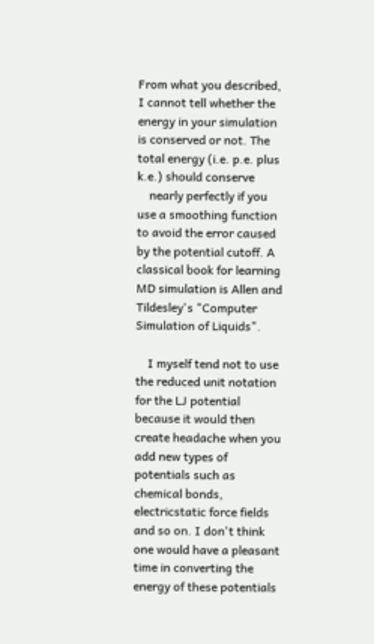From what you described, I cannot tell whether the energy in your simulation is conserved or not. The total energy (i.e. p.e. plus k.e.) should conserve
    nearly perfectly if you use a smoothing function to avoid the error caused by the potential cutoff. A classical book for learning MD simulation is Allen and Tildesley's "Computer Simulation of Liquids".

    I myself tend not to use the reduced unit notation for the LJ potential because it would then create headache when you add new types of potentials such as chemical bonds, electricstatic force fields and so on. I don't think one would have a pleasant time in converting the energy of these potentials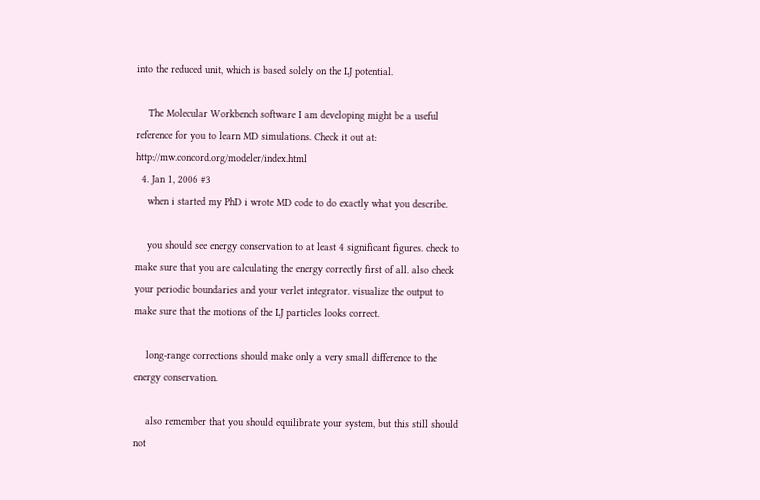into the reduced unit, which is based solely on the LJ potential.

    The Molecular Workbench software I am developing might be a useful reference for you to learn MD simulations. Check it out at: http://mw.concord.org/modeler/index.html
  4. Jan 1, 2006 #3
    when i started my PhD i wrote MD code to do exactly what you describe.

    you should see energy conservation to at least 4 significant figures. check to make sure that you are calculating the energy correctly first of all. also check your periodic boundaries and your verlet integrator. visualize the output to make sure that the motions of the LJ particles looks correct.

    long-range corrections should make only a very small difference to the energy conservation.

    also remember that you should equilibrate your system, but this still should not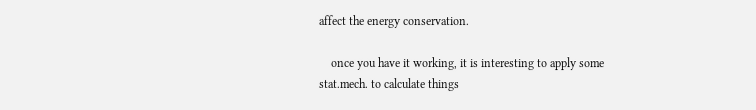affect the energy conservation.

    once you have it working, it is interesting to apply some stat.mech. to calculate things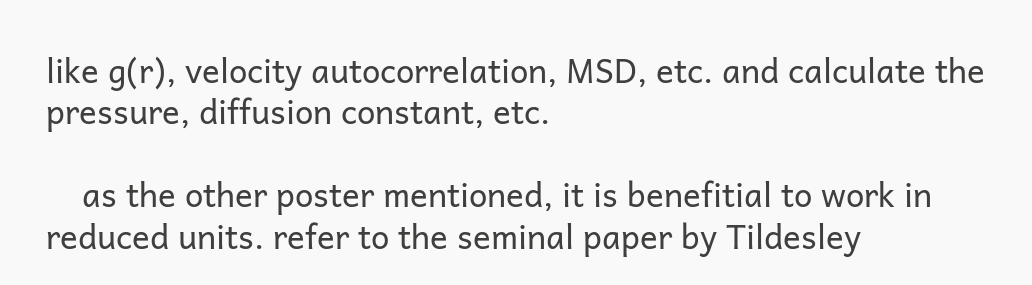like g(r), velocity autocorrelation, MSD, etc. and calculate the pressure, diffusion constant, etc.

    as the other poster mentioned, it is benefitial to work in reduced units. refer to the seminal paper by Tildesley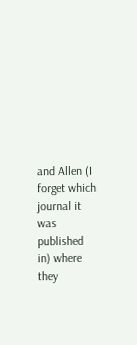and Allen (I forget which journal it was published in) where they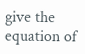give the equation of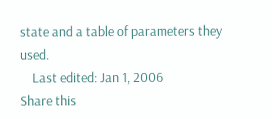state and a table of parameters they used.
    Last edited: Jan 1, 2006
Share this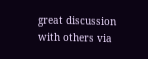great discussion with others via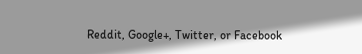Reddit, Google+, Twitter, or Facebook